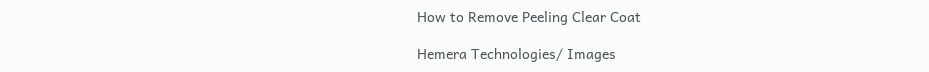How to Remove Peeling Clear Coat

Hemera Technologies/ Images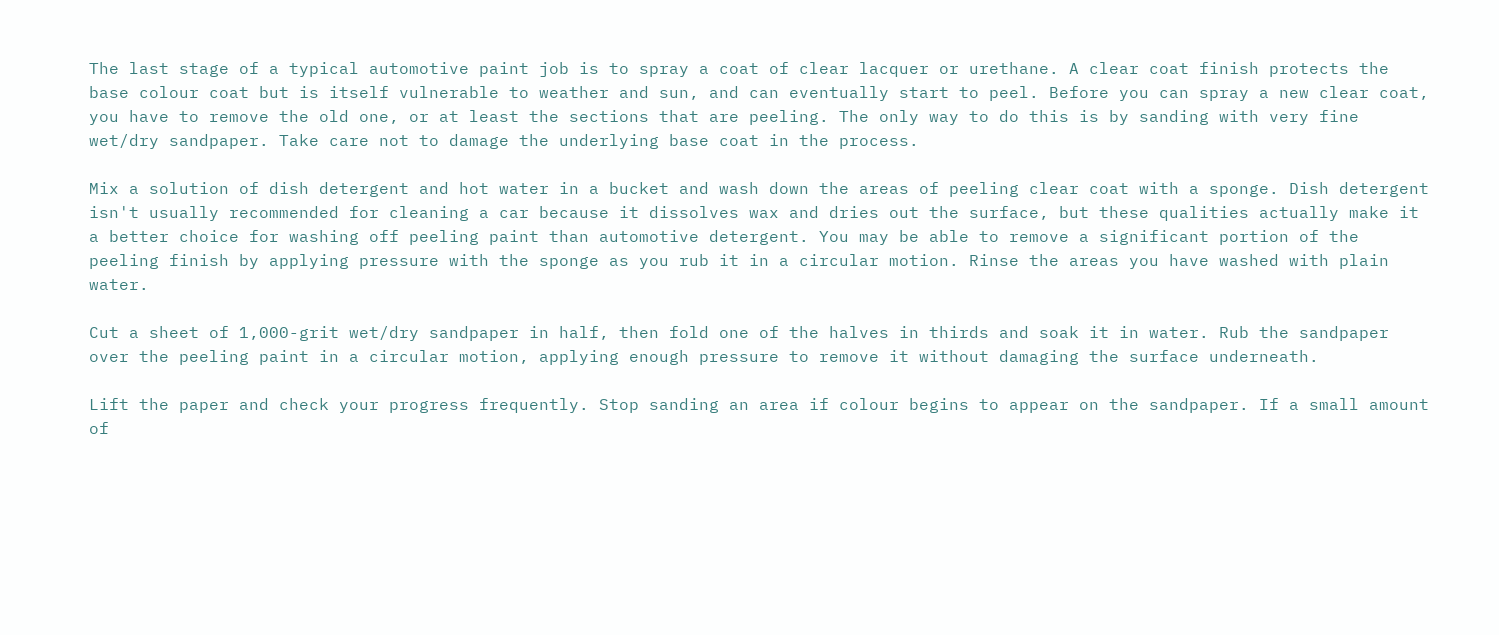The last stage of a typical automotive paint job is to spray a coat of clear lacquer or urethane. A clear coat finish protects the base colour coat but is itself vulnerable to weather and sun, and can eventually start to peel. Before you can spray a new clear coat, you have to remove the old one, or at least the sections that are peeling. The only way to do this is by sanding with very fine wet/dry sandpaper. Take care not to damage the underlying base coat in the process.

Mix a solution of dish detergent and hot water in a bucket and wash down the areas of peeling clear coat with a sponge. Dish detergent isn't usually recommended for cleaning a car because it dissolves wax and dries out the surface, but these qualities actually make it a better choice for washing off peeling paint than automotive detergent. You may be able to remove a significant portion of the peeling finish by applying pressure with the sponge as you rub it in a circular motion. Rinse the areas you have washed with plain water.

Cut a sheet of 1,000-grit wet/dry sandpaper in half, then fold one of the halves in thirds and soak it in water. Rub the sandpaper over the peeling paint in a circular motion, applying enough pressure to remove it without damaging the surface underneath.

Lift the paper and check your progress frequently. Stop sanding an area if colour begins to appear on the sandpaper. If a small amount of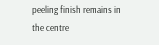peeling finish remains in the centre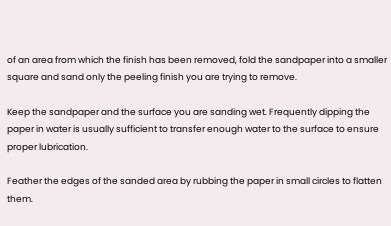of an area from which the finish has been removed, fold the sandpaper into a smaller square and sand only the peeling finish you are trying to remove.

Keep the sandpaper and the surface you are sanding wet. Frequently dipping the paper in water is usually sufficient to transfer enough water to the surface to ensure proper lubrication.

Feather the edges of the sanded area by rubbing the paper in small circles to flatten them.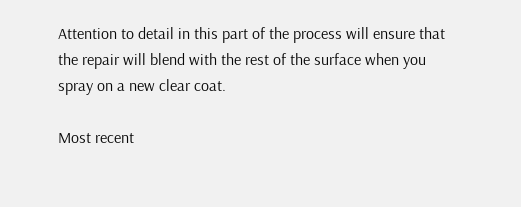Attention to detail in this part of the process will ensure that the repair will blend with the rest of the surface when you spray on a new clear coat.

Most recent